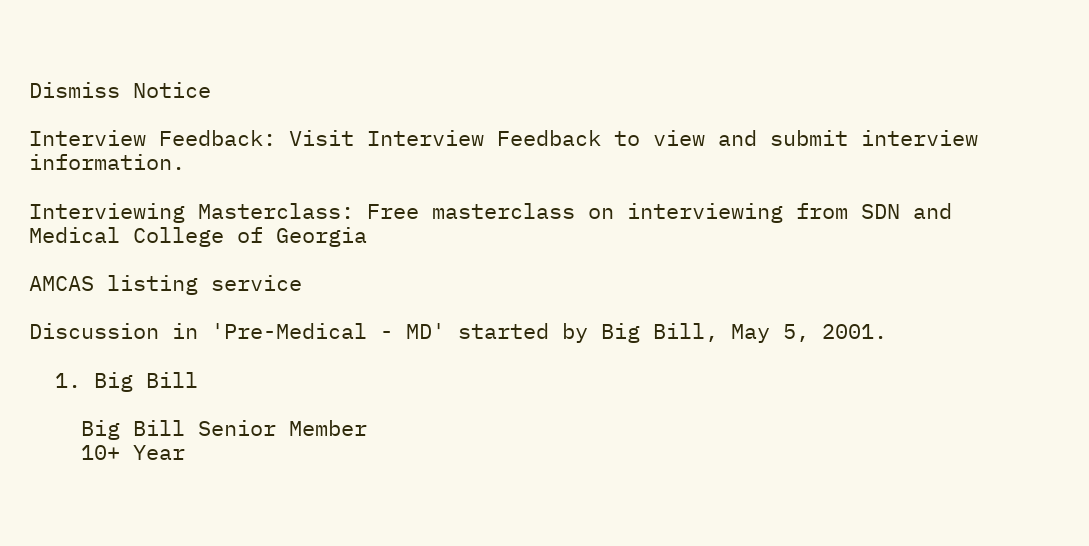Dismiss Notice

Interview Feedback: Visit Interview Feedback to view and submit interview information.

Interviewing Masterclass: Free masterclass on interviewing from SDN and Medical College of Georgia

AMCAS listing service

Discussion in 'Pre-Medical - MD' started by Big Bill, May 5, 2001.

  1. Big Bill

    Big Bill Senior Member
    10+ Year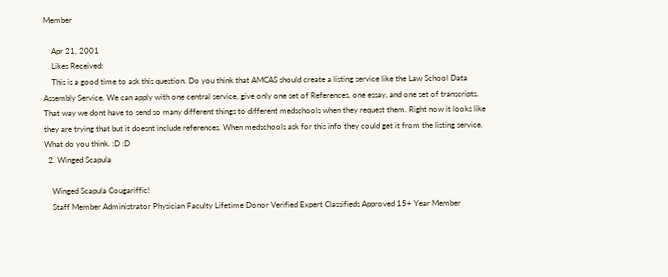Member

    Apr 21, 2001
    Likes Received:
    This is a good time to ask this question. Do you think that AMCAS should create a listing service like the Law School Data Assembly Service. We can apply with one central service, give only one set of References, one essay, and one set of transcripts. That way we dont have to send so many different things to different medschools when they request them. Right now it looks like they are trying that but it doesnt include references. When medschools ask for this info they could get it from the listing service. What do you think. :D :D
  2. Winged Scapula

    Winged Scapula Cougariffic!
    Staff Member Administrator Physician Faculty Lifetime Donor Verified Expert Classifieds Approved 15+ Year Member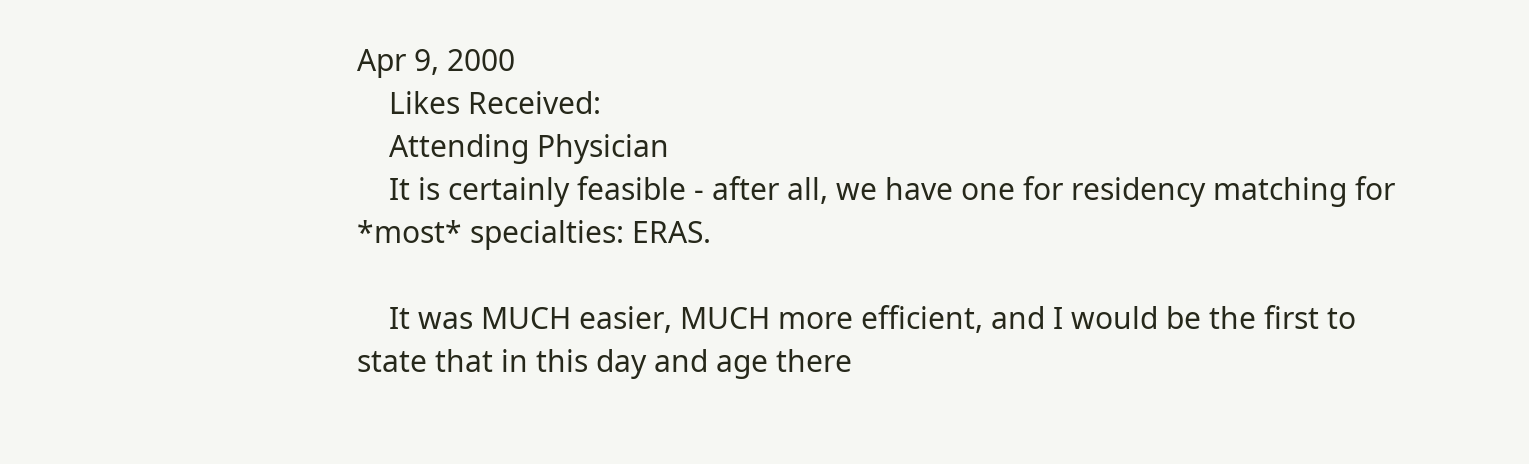Apr 9, 2000
    Likes Received:
    Attending Physician
    It is certainly feasible - after all, we have one for residency matching for *most* specialties: ERAS.

    It was MUCH easier, MUCH more efficient, and I would be the first to state that in this day and age there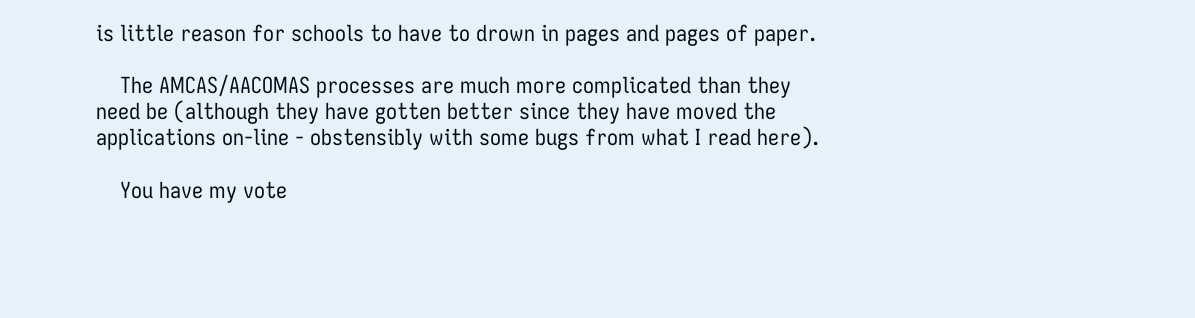is little reason for schools to have to drown in pages and pages of paper.

    The AMCAS/AACOMAS processes are much more complicated than they need be (although they have gotten better since they have moved the applications on-line - obstensibly with some bugs from what I read here).

    You have my vote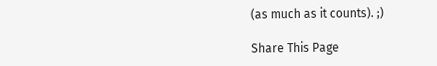(as much as it counts). ;)

Share This Page